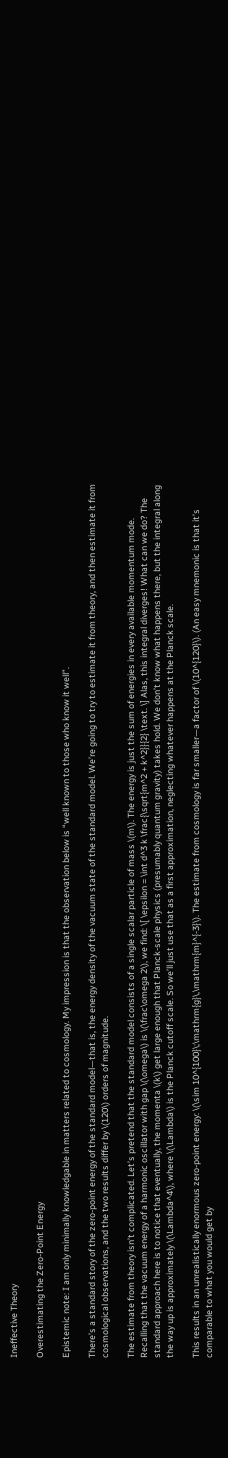Ineffective Theory

Overestimating the Zero-Point Energy

Epistemic note: I am only minimally knowledgable in matters related to cosmology. My impression is that the observation below is “well known to those who know it well”.

There’s a standard story of the zero-point energy of the standard model—that is, the energy density of the vacuum state of the standard model. We’re going to try to estimate it from theory, and then estimate it from cosmological observations, and the two results differ by \(120\) orders of magnitude.

The estimate from theory isn’t complicated. Let’s pretend that the standard model consists of a single scalar particle of mass \(m\). The energy is just the sum of energies in every available momentum mode. Recalling that the vacuum energy of a harmonic oscillator with gap \(\omega\) is \(\frac\omega 2\), we find: \[ \epsilon = \int d^3 k \frac{\sqrt{m^2 + k^2}}{2} \text. \] Alas, this integral diverges! What can we do? The standard approach here is to notice that eventually, the momenta \(k\) get large enough that Planck-scale physics (presumably quantum gravity) takes hold. We don’t know what happens there, but the integral along the way up is approximately \(\Lambda^4\), where \(\Lambda\) is the Planck cutoff scale. So we’ll just use that as a first approximation, neglecting whatever happens at the Planck scale.

This results in an unrealistically enormous zero-point energy: \(\sim 10^{100}\;\mathrm{g}\,\mathrm{m}^{-3}\). The estimate from cosmology is far smaller—a factor of \(10^{120}\). (An easy mnemonic is that it’s comparable to what you would get by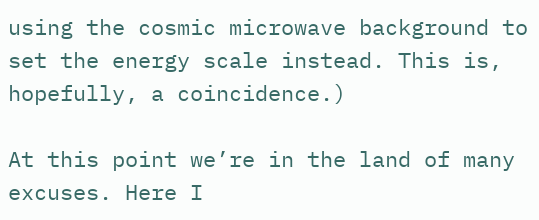using the cosmic microwave background to set the energy scale instead. This is, hopefully, a coincidence.)

At this point we’re in the land of many excuses. Here I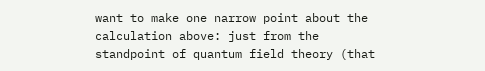want to make one narrow point about the calculation above: just from the standpoint of quantum field theory (that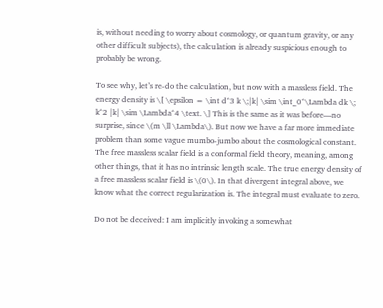is, without needing to worry about cosmology, or quantum gravity, or any other difficult subjects), the calculation is already suspicious enough to probably be wrong.

To see why, let’s re-do the calculation, but now with a massless field. The energy density is \[ \epsilon = \int d^3 k \;|k| \sim \int_0^\Lambda dk \; k^2 |k| \sim \Lambda^4 \text. \] This is the same as it was before—no surprise, since \(m \ll \Lambda\). But now we have a far more immediate problem than some vague mumbo-jumbo about the cosmological constant. The free massless scalar field is a conformal field theory, meaning, among other things, that it has no intrinsic length scale. The true energy density of a free massless scalar field is \(0\). In that divergent integral above, we know what the correct regularization is. The integral must evaluate to zero.

Do not be deceived: I am implicitly invoking a somewhat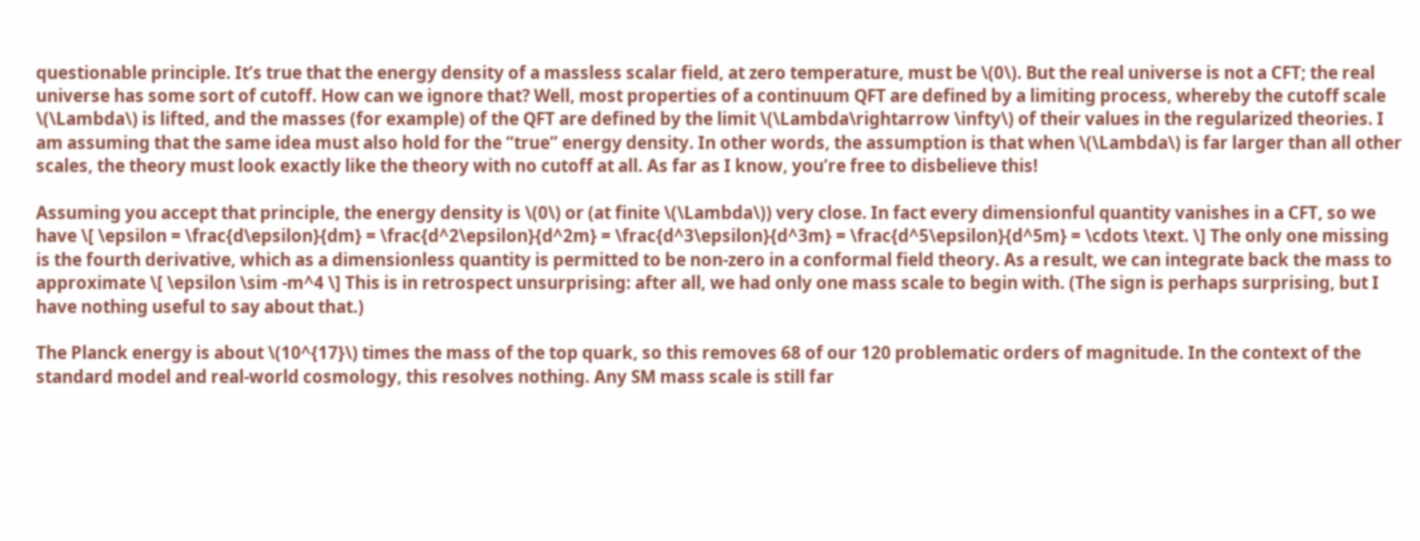questionable principle. It’s true that the energy density of a massless scalar field, at zero temperature, must be \(0\). But the real universe is not a CFT; the real universe has some sort of cutoff. How can we ignore that? Well, most properties of a continuum QFT are defined by a limiting process, whereby the cutoff scale \(\Lambda\) is lifted, and the masses (for example) of the QFT are defined by the limit \(\Lambda\rightarrow \infty\) of their values in the regularized theories. I am assuming that the same idea must also hold for the “true” energy density. In other words, the assumption is that when \(\Lambda\) is far larger than all other scales, the theory must look exactly like the theory with no cutoff at all. As far as I know, you’re free to disbelieve this!

Assuming you accept that principle, the energy density is \(0\) or (at finite \(\Lambda\)) very close. In fact every dimensionful quantity vanishes in a CFT, so we have \[ \epsilon = \frac{d\epsilon}{dm} = \frac{d^2\epsilon}{d^2m} = \frac{d^3\epsilon}{d^3m} = \frac{d^5\epsilon}{d^5m} = \cdots \text. \] The only one missing is the fourth derivative, which as a dimensionless quantity is permitted to be non-zero in a conformal field theory. As a result, we can integrate back the mass to approximate \[ \epsilon \sim -m^4 \] This is in retrospect unsurprising: after all, we had only one mass scale to begin with. (The sign is perhaps surprising, but I have nothing useful to say about that.)

The Planck energy is about \(10^{17}\) times the mass of the top quark, so this removes 68 of our 120 problematic orders of magnitude. In the context of the standard model and real-world cosmology, this resolves nothing. Any SM mass scale is still far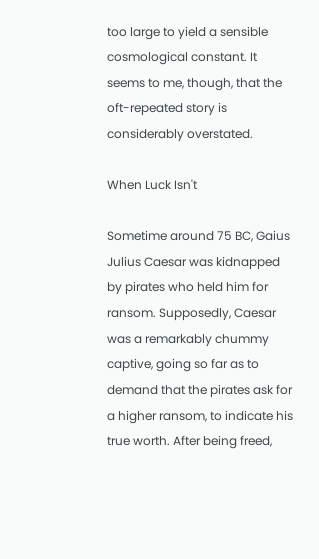too large to yield a sensible cosmological constant. It seems to me, though, that the oft-repeated story is considerably overstated.

When Luck Isn't

Sometime around 75 BC, Gaius Julius Caesar was kidnapped by pirates who held him for ransom. Supposedly, Caesar was a remarkably chummy captive, going so far as to demand that the pirates ask for a higher ransom, to indicate his true worth. After being freed,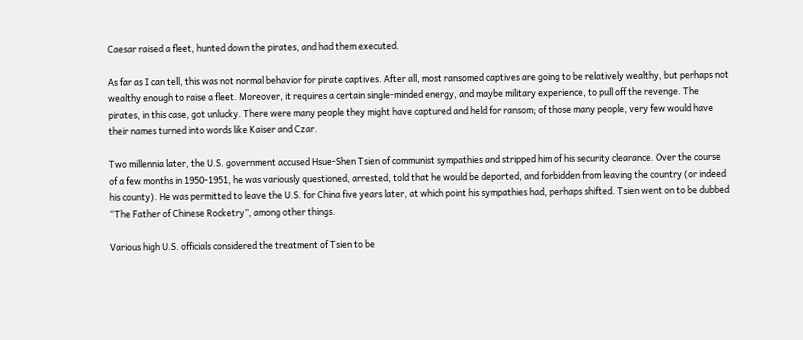Caesar raised a fleet, hunted down the pirates, and had them executed.

As far as I can tell, this was not normal behavior for pirate captives. After all, most ransomed captives are going to be relatively wealthy, but perhaps not wealthy enough to raise a fleet. Moreover, it requires a certain single-minded energy, and maybe military experience, to pull off the revenge. The pirates, in this case, got unlucky. There were many people they might have captured and held for ransom; of those many people, very few would have their names turned into words like Kaiser and Czar.

Two millennia later, the U.S. government accused Hsue-Shen Tsien of communist sympathies and stripped him of his security clearance. Over the course of a few months in 1950-1951, he was variously questioned, arrested, told that he would be deported, and forbidden from leaving the country (or indeed his county). He was permitted to leave the U.S. for China five years later, at which point his sympathies had, perhaps shifted. Tsien went on to be dubbed “The Father of Chinese Rocketry”, among other things.

Various high U.S. officials considered the treatment of Tsien to be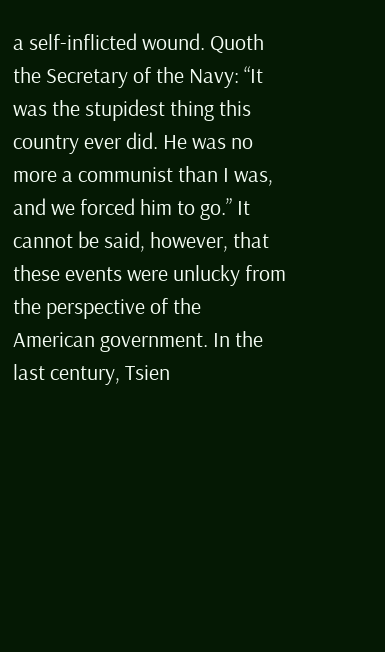a self-inflicted wound. Quoth the Secretary of the Navy: “It was the stupidest thing this country ever did. He was no more a communist than I was, and we forced him to go.” It cannot be said, however, that these events were unlucky from the perspective of the American government. In the last century, Tsien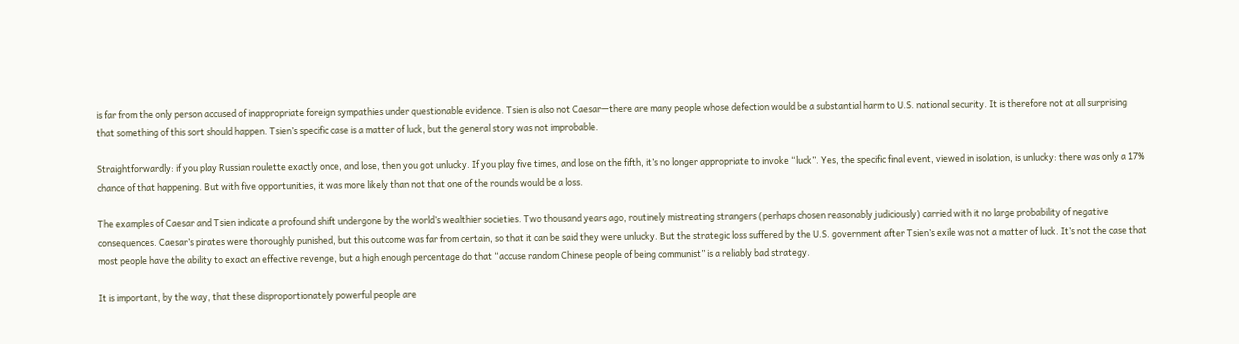is far from the only person accused of inappropriate foreign sympathies under questionable evidence. Tsien is also not Caesar—there are many people whose defection would be a substantial harm to U.S. national security. It is therefore not at all surprising that something of this sort should happen. Tsien’s specific case is a matter of luck, but the general story was not improbable.

Straightforwardly: if you play Russian roulette exactly once, and lose, then you got unlucky. If you play five times, and lose on the fifth, it’s no longer appropriate to invoke “luck”. Yes, the specific final event, viewed in isolation, is unlucky: there was only a 17% chance of that happening. But with five opportunities, it was more likely than not that one of the rounds would be a loss.

The examples of Caesar and Tsien indicate a profound shift undergone by the world’s wealthier societies. Two thousand years ago, routinely mistreating strangers (perhaps chosen reasonably judiciously) carried with it no large probability of negative consequences. Caesar’s pirates were thoroughly punished, but this outcome was far from certain, so that it can be said they were unlucky. But the strategic loss suffered by the U.S. government after Tsien’s exile was not a matter of luck. It’s not the case that most people have the ability to exact an effective revenge, but a high enough percentage do that “accuse random Chinese people of being communist” is a reliably bad strategy.

It is important, by the way, that these disproportionately powerful people are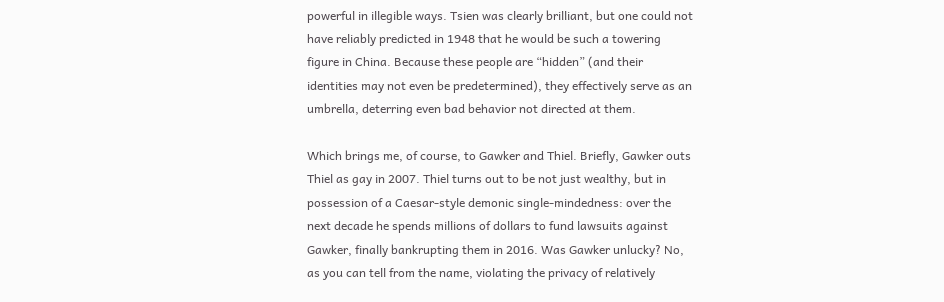powerful in illegible ways. Tsien was clearly brilliant, but one could not have reliably predicted in 1948 that he would be such a towering figure in China. Because these people are “hidden” (and their identities may not even be predetermined), they effectively serve as an umbrella, deterring even bad behavior not directed at them.

Which brings me, of course, to Gawker and Thiel. Briefly, Gawker outs Thiel as gay in 2007. Thiel turns out to be not just wealthy, but in possession of a Caesar-style demonic single-mindedness: over the next decade he spends millions of dollars to fund lawsuits against Gawker, finally bankrupting them in 2016. Was Gawker unlucky? No, as you can tell from the name, violating the privacy of relatively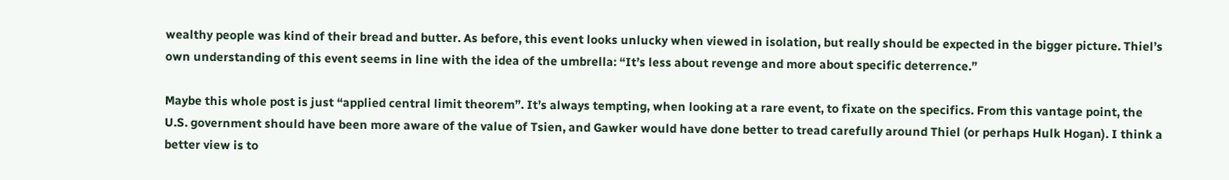wealthy people was kind of their bread and butter. As before, this event looks unlucky when viewed in isolation, but really should be expected in the bigger picture. Thiel’s own understanding of this event seems in line with the idea of the umbrella: “It’s less about revenge and more about specific deterrence.”

Maybe this whole post is just “applied central limit theorem”. It’s always tempting, when looking at a rare event, to fixate on the specifics. From this vantage point, the U.S. government should have been more aware of the value of Tsien, and Gawker would have done better to tread carefully around Thiel (or perhaps Hulk Hogan). I think a better view is to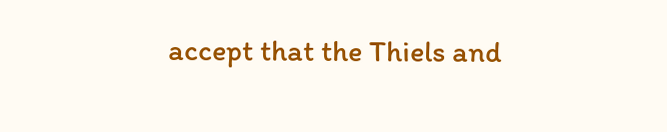accept that the Thiels and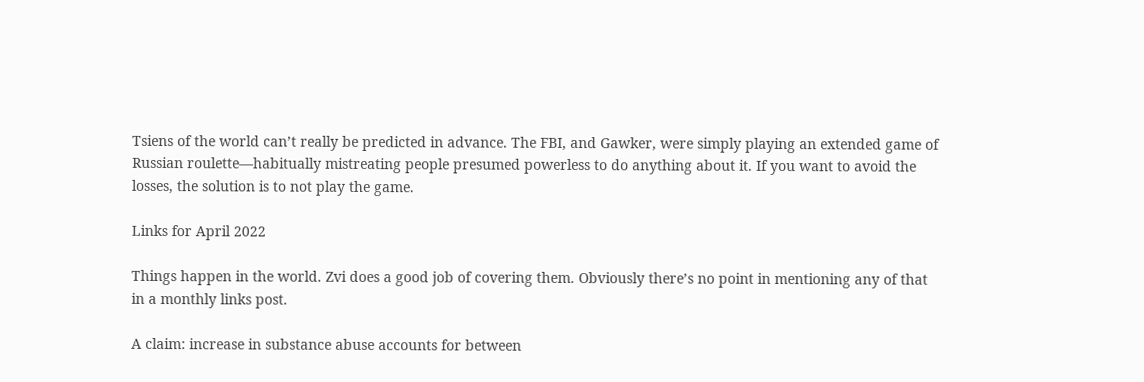Tsiens of the world can’t really be predicted in advance. The FBI, and Gawker, were simply playing an extended game of Russian roulette—habitually mistreating people presumed powerless to do anything about it. If you want to avoid the losses, the solution is to not play the game.

Links for April 2022

Things happen in the world. Zvi does a good job of covering them. Obviously there’s no point in mentioning any of that in a monthly links post.

A claim: increase in substance abuse accounts for between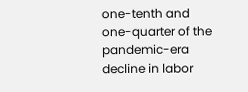one-tenth and one-quarter of the pandemic-era decline in labor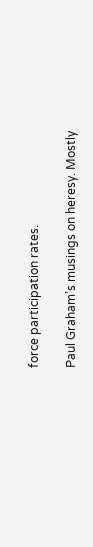force participation rates.

Paul Graham’s musings on heresy. Mostly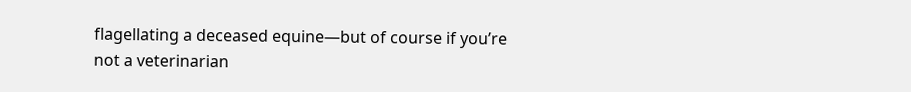flagellating a deceased equine—but of course if you’re not a veterinarian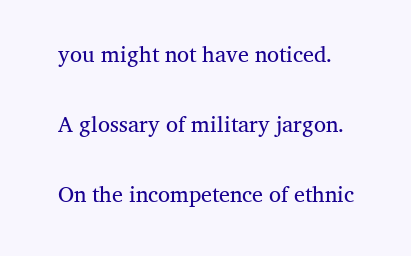you might not have noticed.

A glossary of military jargon.

On the incompetence of ethnic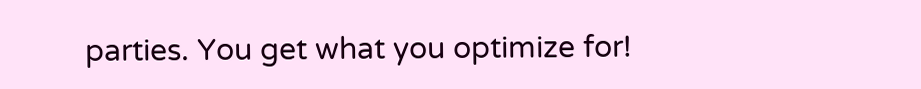parties. You get what you optimize for!